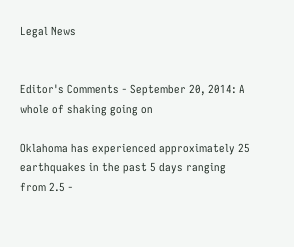Legal News


Editor's Comments - September 20, 2014: A whole of shaking going on

Oklahoma has experienced approximately 25 earthquakes in the past 5 days ranging from 2.5 -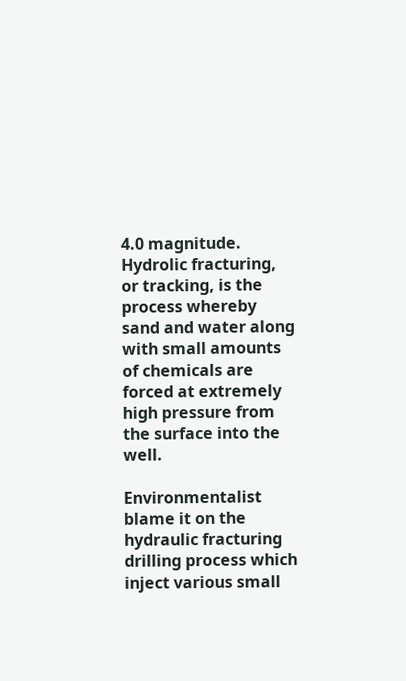4.0 magnitude. Hydrolic fracturing, or tracking, is the process whereby sand and water along with small amounts of chemicals are forced at extremely high pressure from the surface into the well.

Environmentalist blame it on the hydraulic fracturing drilling process which inject various small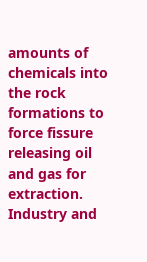amounts of chemicals into the rock formations to force fissure releasing oil and gas for extraction. Industry and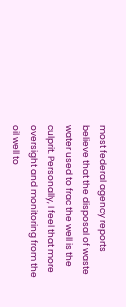most federal agency reports believe that the disposal of waste water used to frac the well is the culprit. Personally, I feel that more oversight and monitoring from the oil well to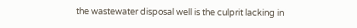the wastewater disposal well is the culprit lacking in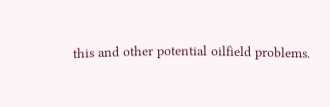this and other potential oilfield problems.